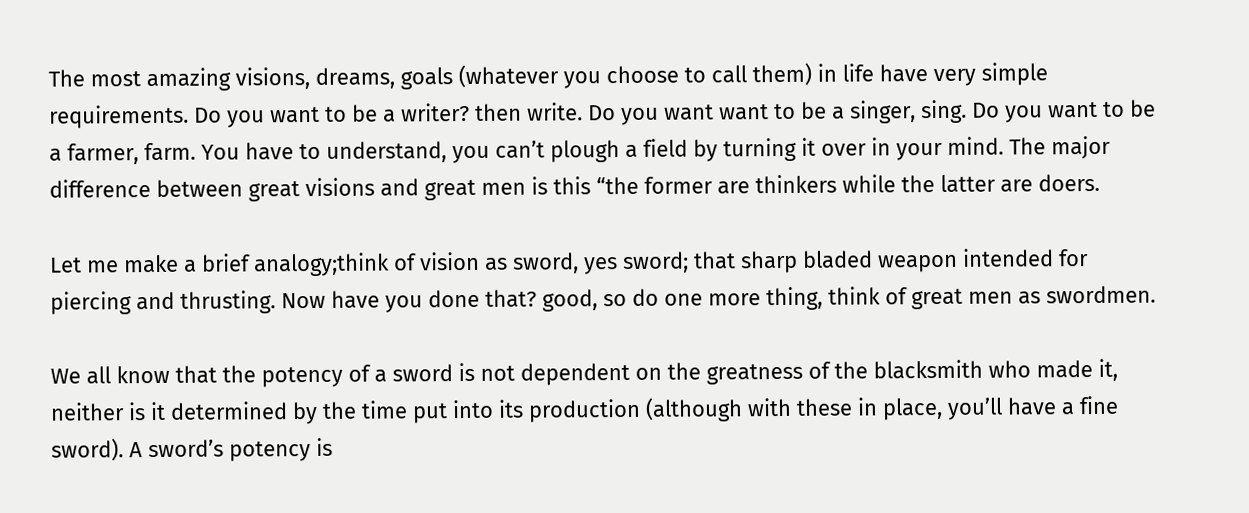The most amazing visions, dreams, goals (whatever you choose to call them) in life have very simple requirements. Do you want to be a writer? then write. Do you want want to be a singer, sing. Do you want to be a farmer, farm. You have to understand, you can’t plough a field by turning it over in your mind. The major difference between great visions and great men is this “the former are thinkers while the latter are doers.

Let me make a brief analogy;think of vision as sword, yes sword; that sharp bladed weapon intended for piercing and thrusting. Now have you done that? good, so do one more thing, think of great men as swordmen.

We all know that the potency of a sword is not dependent on the greatness of the blacksmith who made it, neither is it determined by the time put into its production (although with these in place, you’ll have a fine sword). A sword’s potency is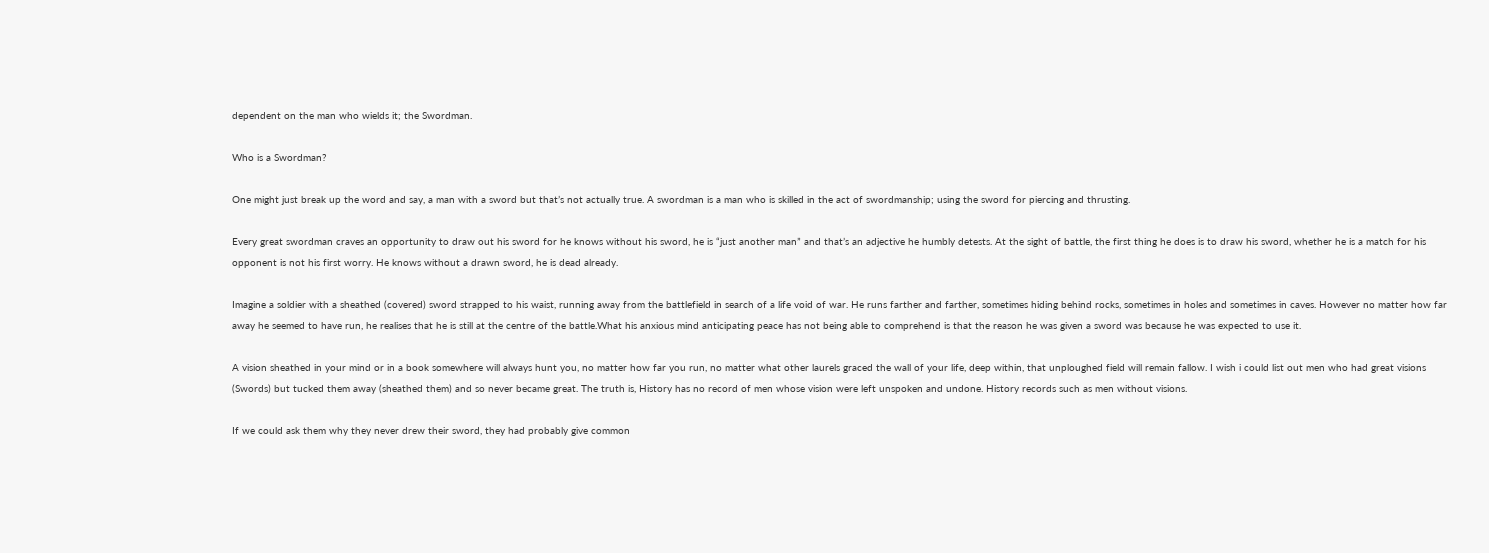dependent on the man who wields it; the Swordman.

Who is a Swordman?

One might just break up the word and say, a man with a sword but that’s not actually true. A swordman is a man who is skilled in the act of swordmanship; using the sword for piercing and thrusting.

Every great swordman craves an opportunity to draw out his sword for he knows without his sword, he is “just another man” and that’s an adjective he humbly detests. At the sight of battle, the first thing he does is to draw his sword, whether he is a match for his opponent is not his first worry. He knows without a drawn sword, he is dead already.

Imagine a soldier with a sheathed (covered) sword strapped to his waist, running away from the battlefield in search of a life void of war. He runs farther and farther, sometimes hiding behind rocks, sometimes in holes and sometimes in caves. However no matter how far away he seemed to have run, he realises that he is still at the centre of the battle.What his anxious mind anticipating peace has not being able to comprehend is that the reason he was given a sword was because he was expected to use it.

A vision sheathed in your mind or in a book somewhere will always hunt you, no matter how far you run, no matter what other laurels graced the wall of your life, deep within, that unploughed field will remain fallow. I wish i could list out men who had great visions (Swords) but tucked them away (sheathed them) and so never became great. The truth is, History has no record of men whose vision were left unspoken and undone. History records such as men without visions.

If we could ask them why they never drew their sword, they had probably give common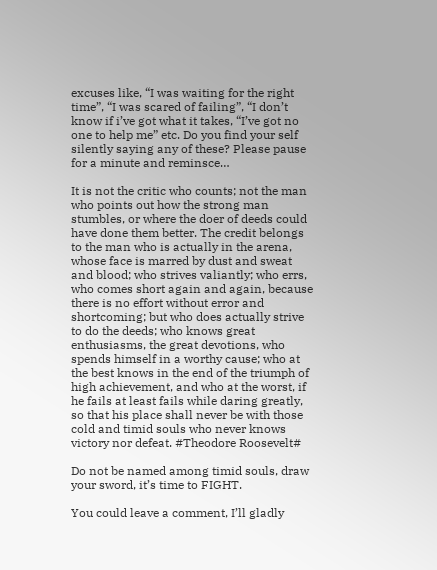excuses like, “I was waiting for the right time”, “I was scared of failing”, “I don’t know if i’ve got what it takes, “I’ve got no one to help me” etc. Do you find your self silently saying any of these? Please pause for a minute and reminsce…

It is not the critic who counts; not the man who points out how the strong man stumbles, or where the doer of deeds could have done them better. The credit belongs to the man who is actually in the arena, whose face is marred by dust and sweat and blood; who strives valiantly; who errs, who comes short again and again, because there is no effort without error and shortcoming; but who does actually strive to do the deeds; who knows great enthusiasms, the great devotions, who spends himself in a worthy cause; who at the best knows in the end of the triumph of high achievement, and who at the worst, if he fails at least fails while daring greatly, so that his place shall never be with those cold and timid souls who never knows victory nor defeat. #Theodore Roosevelt#

Do not be named among timid souls, draw your sword, it’s time to FIGHT.

You could leave a comment, I’ll gladly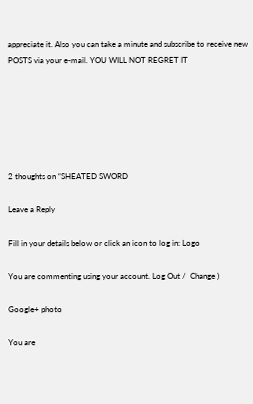appreciate it. Also you can take a minute and subscribe to receive new POSTS via your e-mail. YOU WILL NOT REGRET IT






2 thoughts on “SHEATED SWORD

Leave a Reply

Fill in your details below or click an icon to log in: Logo

You are commenting using your account. Log Out /  Change )

Google+ photo

You are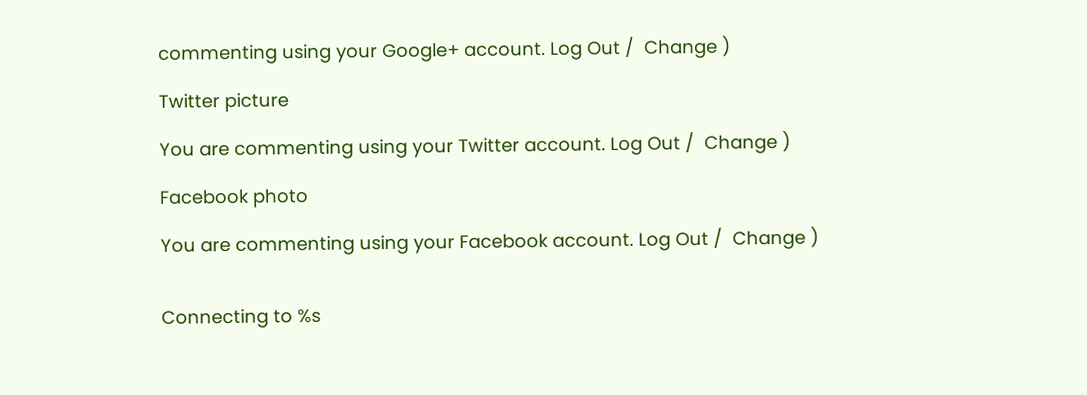commenting using your Google+ account. Log Out /  Change )

Twitter picture

You are commenting using your Twitter account. Log Out /  Change )

Facebook photo

You are commenting using your Facebook account. Log Out /  Change )


Connecting to %s